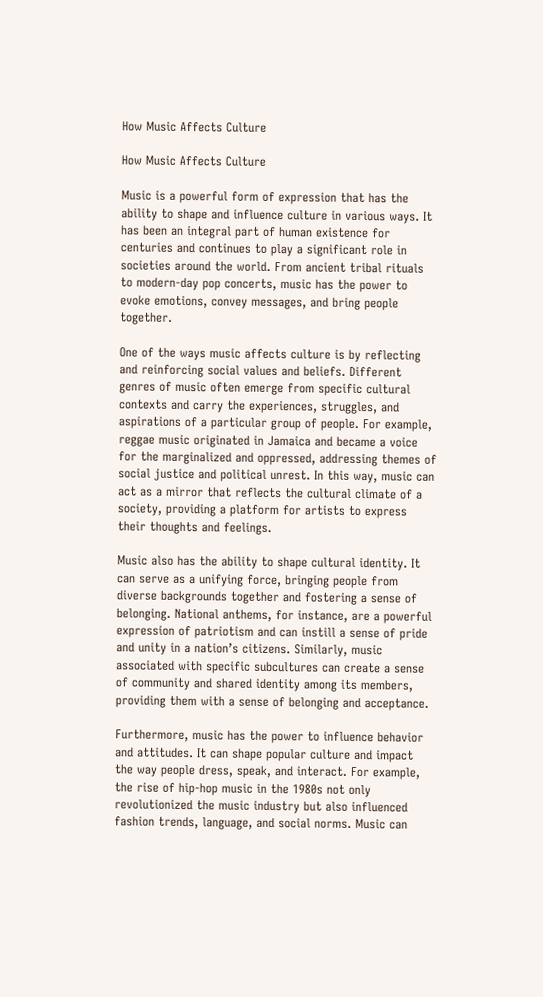How Music Affects Culture

How Music Affects Culture

Music is a powerful form of expression that has the ability to shape and influence culture in various ways. It has been an integral part of human existence for centuries and continues to play a significant role in societies around the world. From ancient tribal rituals to modern-day pop concerts, music has the power to evoke emotions, convey messages, and bring people together.

One of the ways music affects culture is by reflecting and reinforcing social values and beliefs. Different genres of music often emerge from specific cultural contexts and carry the experiences, struggles, and aspirations of a particular group of people. For example, reggae music originated in Jamaica and became a voice for the marginalized and oppressed, addressing themes of social justice and political unrest. In this way, music can act as a mirror that reflects the cultural climate of a society, providing a platform for artists to express their thoughts and feelings.

Music also has the ability to shape cultural identity. It can serve as a unifying force, bringing people from diverse backgrounds together and fostering a sense of belonging. National anthems, for instance, are a powerful expression of patriotism and can instill a sense of pride and unity in a nation’s citizens. Similarly, music associated with specific subcultures can create a sense of community and shared identity among its members, providing them with a sense of belonging and acceptance.

Furthermore, music has the power to influence behavior and attitudes. It can shape popular culture and impact the way people dress, speak, and interact. For example, the rise of hip-hop music in the 1980s not only revolutionized the music industry but also influenced fashion trends, language, and social norms. Music can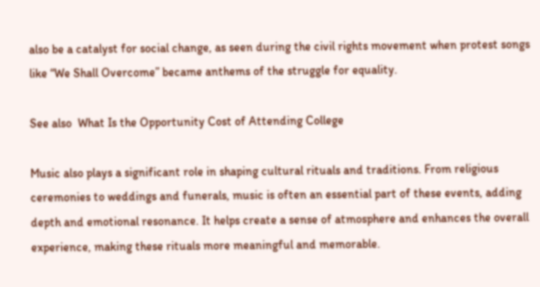also be a catalyst for social change, as seen during the civil rights movement when protest songs like “We Shall Overcome” became anthems of the struggle for equality.

See also  What Is the Opportunity Cost of Attending College

Music also plays a significant role in shaping cultural rituals and traditions. From religious ceremonies to weddings and funerals, music is often an essential part of these events, adding depth and emotional resonance. It helps create a sense of atmosphere and enhances the overall experience, making these rituals more meaningful and memorable.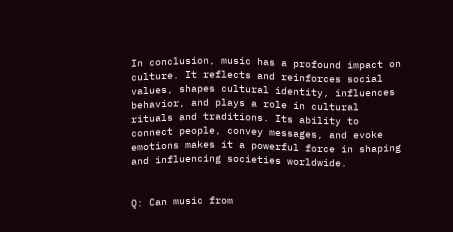In conclusion, music has a profound impact on culture. It reflects and reinforces social values, shapes cultural identity, influences behavior, and plays a role in cultural rituals and traditions. Its ability to connect people, convey messages, and evoke emotions makes it a powerful force in shaping and influencing societies worldwide.


Q: Can music from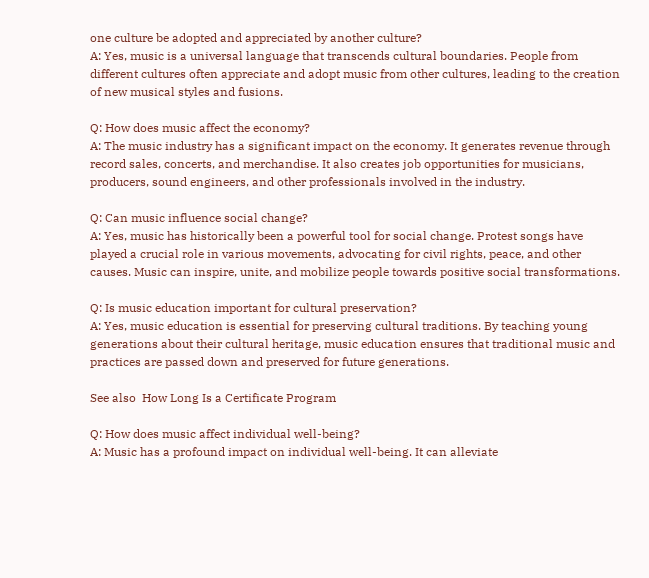one culture be adopted and appreciated by another culture?
A: Yes, music is a universal language that transcends cultural boundaries. People from different cultures often appreciate and adopt music from other cultures, leading to the creation of new musical styles and fusions.

Q: How does music affect the economy?
A: The music industry has a significant impact on the economy. It generates revenue through record sales, concerts, and merchandise. It also creates job opportunities for musicians, producers, sound engineers, and other professionals involved in the industry.

Q: Can music influence social change?
A: Yes, music has historically been a powerful tool for social change. Protest songs have played a crucial role in various movements, advocating for civil rights, peace, and other causes. Music can inspire, unite, and mobilize people towards positive social transformations.

Q: Is music education important for cultural preservation?
A: Yes, music education is essential for preserving cultural traditions. By teaching young generations about their cultural heritage, music education ensures that traditional music and practices are passed down and preserved for future generations.

See also  How Long Is a Certificate Program

Q: How does music affect individual well-being?
A: Music has a profound impact on individual well-being. It can alleviate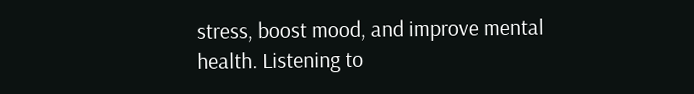stress, boost mood, and improve mental health. Listening to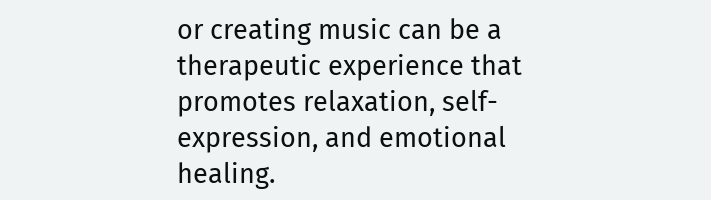or creating music can be a therapeutic experience that promotes relaxation, self-expression, and emotional healing.